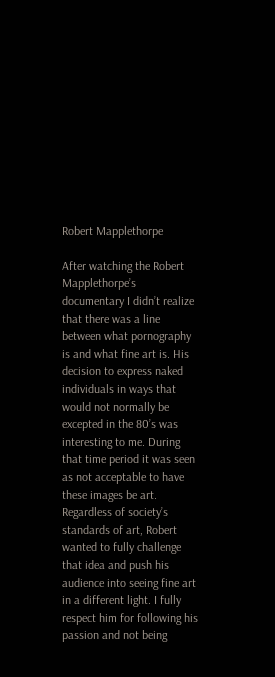Robert Mapplethorpe

After watching the Robert Mapplethorpe’s documentary I didn’t realize that there was a line between what pornography is and what fine art is. His decision to express naked individuals in ways that would not normally be excepted in the 80’s was interesting to me. During that time period it was seen as not acceptable to have these images be art. Regardless of society’s standards of art, Robert wanted to fully challenge that idea and push his audience into seeing fine art in a different light. I fully respect him for following his passion and not being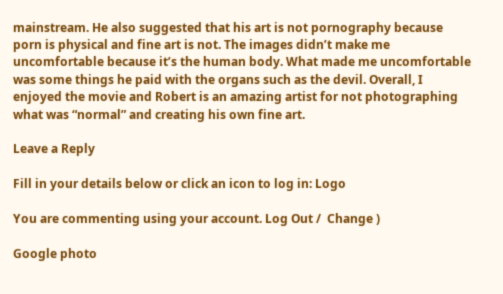mainstream. He also suggested that his art is not pornography because porn is physical and fine art is not. The images didn’t make me uncomfortable because it’s the human body. What made me uncomfortable was some things he paid with the organs such as the devil. Overall, I enjoyed the movie and Robert is an amazing artist for not photographing what was “normal” and creating his own fine art.

Leave a Reply

Fill in your details below or click an icon to log in: Logo

You are commenting using your account. Log Out /  Change )

Google photo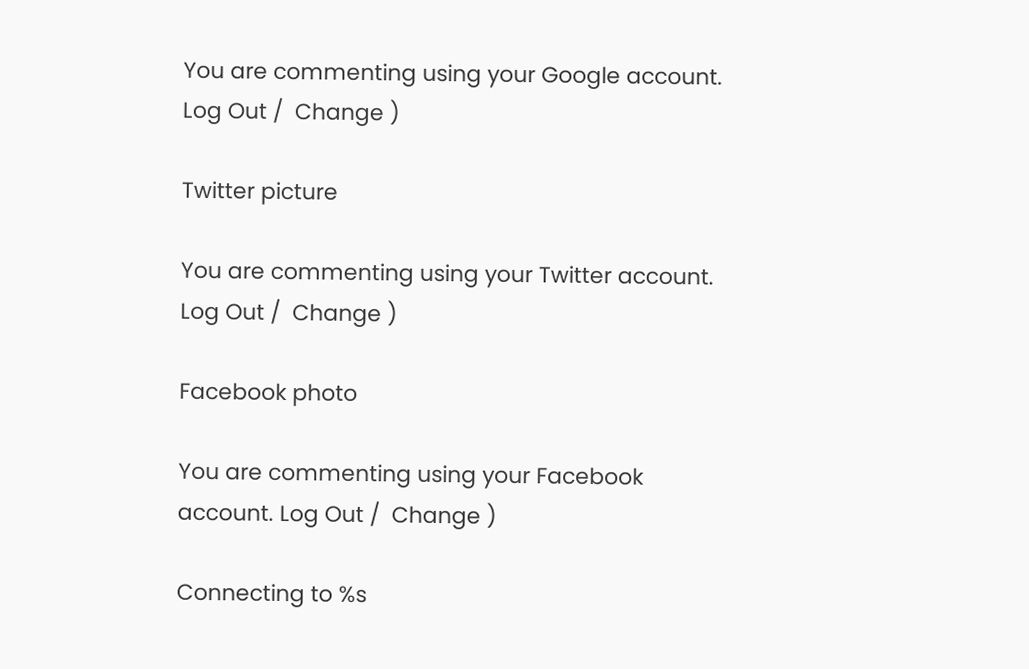You are commenting using your Google account. Log Out /  Change )

Twitter picture

You are commenting using your Twitter account. Log Out /  Change )

Facebook photo

You are commenting using your Facebook account. Log Out /  Change )

Connecting to %s